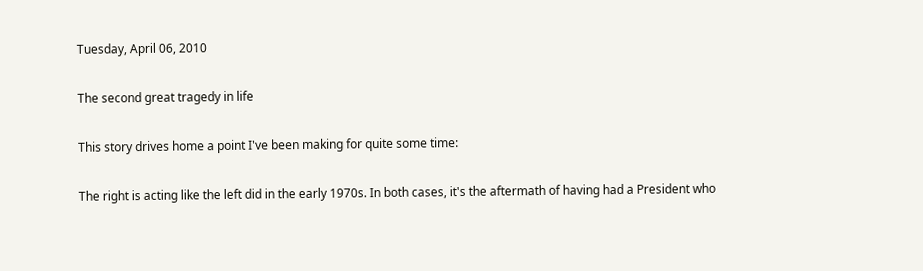Tuesday, April 06, 2010

The second great tragedy in life

This story drives home a point I've been making for quite some time:

The right is acting like the left did in the early 1970s. In both cases, it's the aftermath of having had a President who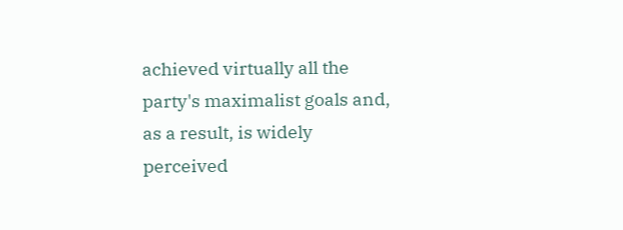achieved virtually all the party's maximalist goals and, as a result, is widely perceived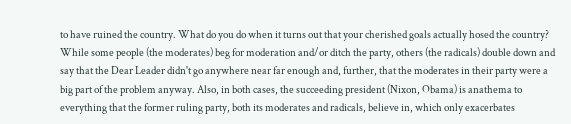to have ruined the country. What do you do when it turns out that your cherished goals actually hosed the country? While some people (the moderates) beg for moderation and/or ditch the party, others (the radicals) double down and say that the Dear Leader didn't go anywhere near far enough and, further, that the moderates in their party were a big part of the problem anyway. Also, in both cases, the succeeding president (Nixon, Obama) is anathema to everything that the former ruling party, both its moderates and radicals, believe in, which only exacerbates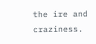the ire and craziness.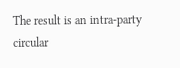The result is an intra-party circular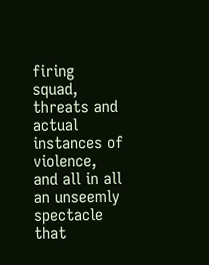firing squad, threats and actual instances of violence, and all in all an unseemly spectacle that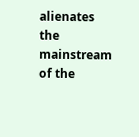alienates the mainstream of the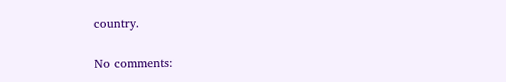country.

No comments: